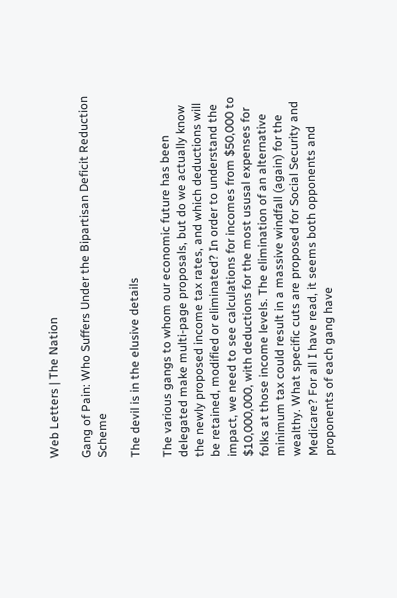Web Letters | The Nation

Gang of Pain: Who Suffers Under the Bipartisan Deficit Reduction Scheme

The devil is in the elusive details

The various gangs to whom our economic future has been delegated make multi-page proposals, but do we actually know the newly proposed income tax rates, and which deductions will be retained, modified or eliminated? In order to understand the impact, we need to see calculations for incomes from $50,000 to $10,000,000, with deductions for the most ususal expenses for folks at those income levels. The elimination of an alternative minimum tax could result in a massive windfall (again) for the wealthy. What specific cuts are proposed for Social Security and Medicare? For all I have read, it seems both opponents and proponents of each gang have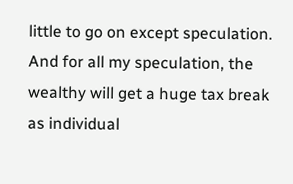little to go on except speculation. And for all my speculation, the wealthy will get a huge tax break as individual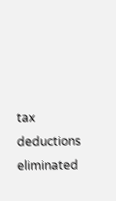tax deductions eliminated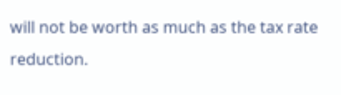will not be worth as much as the tax rate reduction.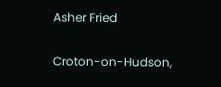Asher Fried

Croton-on-Hudson,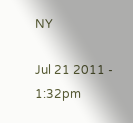NY

Jul 21 2011 - 1:32pm